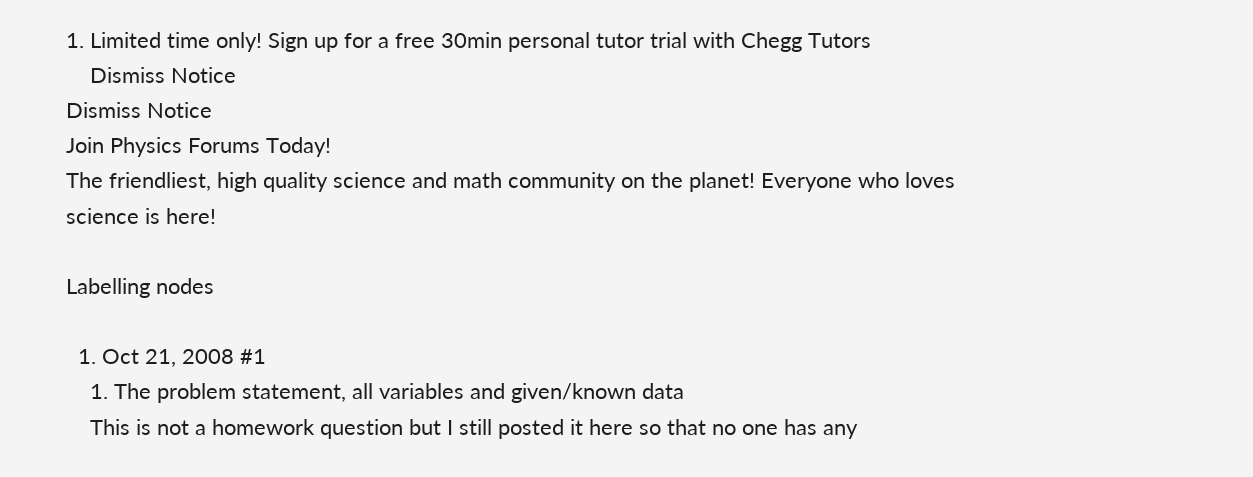1. Limited time only! Sign up for a free 30min personal tutor trial with Chegg Tutors
    Dismiss Notice
Dismiss Notice
Join Physics Forums Today!
The friendliest, high quality science and math community on the planet! Everyone who loves science is here!

Labelling nodes

  1. Oct 21, 2008 #1
    1. The problem statement, all variables and given/known data
    This is not a homework question but I still posted it here so that no one has any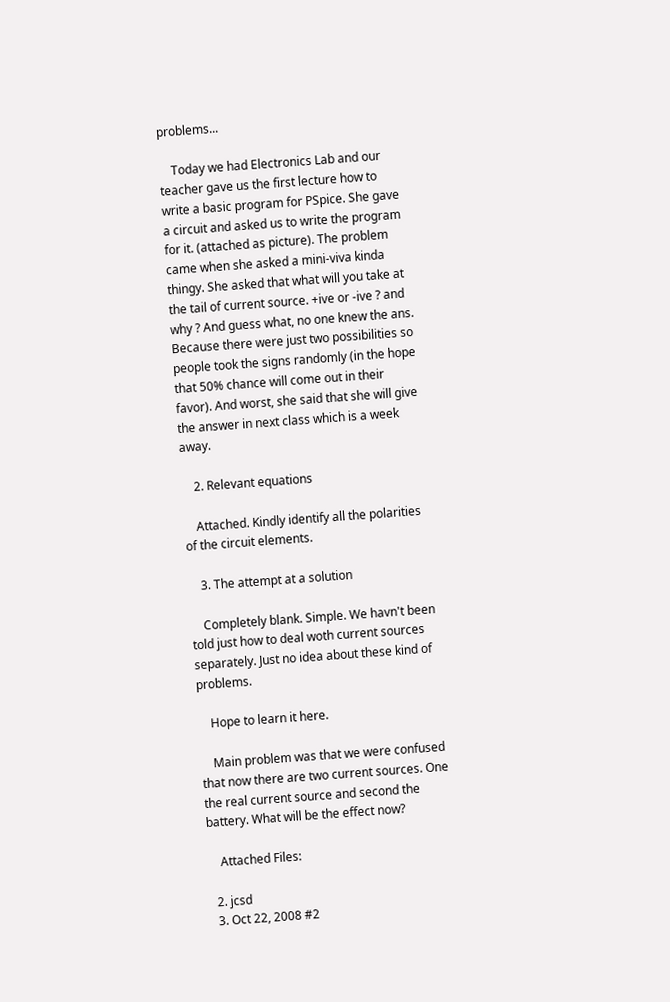problems...

    Today we had Electronics Lab and our teacher gave us the first lecture how to write a basic program for PSpice. She gave a circuit and asked us to write the program for it. (attached as picture). The problem came when she asked a mini-viva kinda thingy. She asked that what will you take at the tail of current source. +ive or -ive ? and why ? And guess what, no one knew the ans. Because there were just two possibilities so people took the signs randomly (in the hope that 50% chance will come out in their favor). And worst, she said that she will give the answer in next class which is a week away.

    2. Relevant equations

    Attached. Kindly identify all the polarities of the circuit elements.

    3. The attempt at a solution

    Completely blank. Simple. We havn't been told just how to deal woth current sources separately. Just no idea about these kind of problems.

    Hope to learn it here.

    Main problem was that we were confused that now there are two current sources. One the real current source and second the battery. What will be the effect now?

    Attached Files:

  2. jcsd
  3. Oct 22, 2008 #2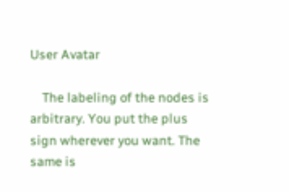User Avatar

    The labeling of the nodes is arbitrary. You put the plus sign wherever you want. The same is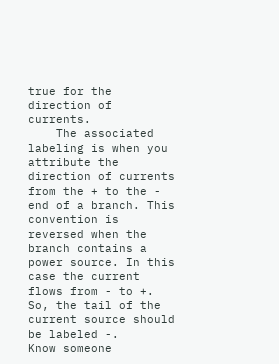true for the direction of currents.
    The associated labeling is when you attribute the direction of currents from the + to the - end of a branch. This convention is reversed when the branch contains a power source. In this case the current flows from - to +. So, the tail of the current source should be labeled -.
Know someone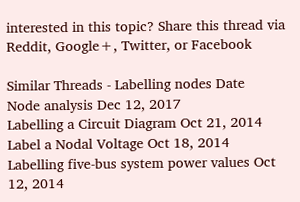interested in this topic? Share this thread via Reddit, Google+, Twitter, or Facebook

Similar Threads - Labelling nodes Date
Node analysis Dec 12, 2017
Labelling a Circuit Diagram Oct 21, 2014
Label a Nodal Voltage Oct 18, 2014
Labelling five-bus system power values Oct 12, 2014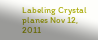Labeling Crystal planes Nov 12, 2011